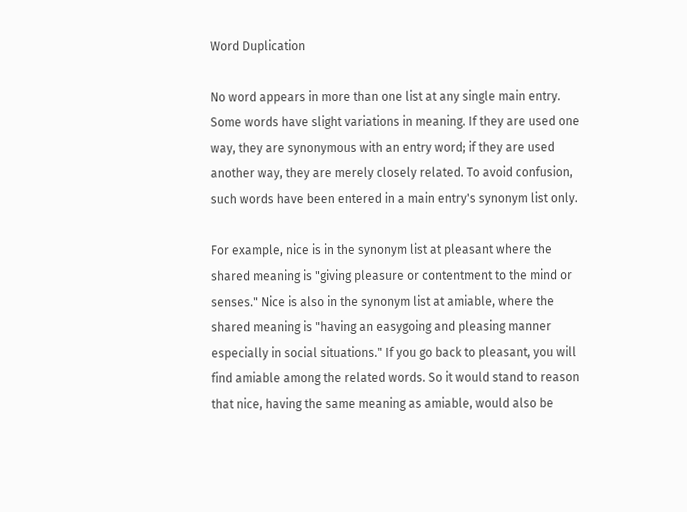Word Duplication

No word appears in more than one list at any single main entry. Some words have slight variations in meaning. If they are used one way, they are synonymous with an entry word; if they are used another way, they are merely closely related. To avoid confusion, such words have been entered in a main entry's synonym list only.

For example, nice is in the synonym list at pleasant where the shared meaning is "giving pleasure or contentment to the mind or senses." Nice is also in the synonym list at amiable, where the shared meaning is "having an easygoing and pleasing manner especially in social situations." If you go back to pleasant, you will find amiable among the related words. So it would stand to reason that nice, having the same meaning as amiable, would also be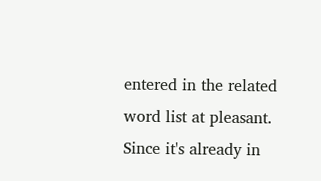entered in the related word list at pleasant. Since it's already in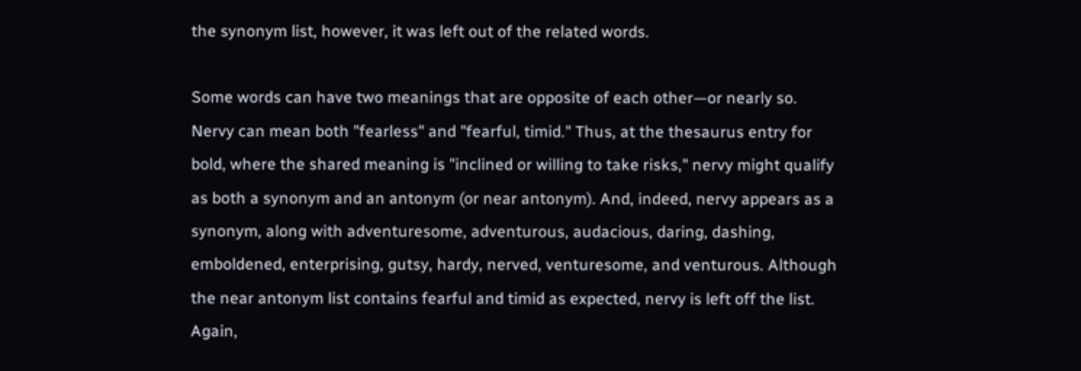the synonym list, however, it was left out of the related words.

Some words can have two meanings that are opposite of each other—or nearly so. Nervy can mean both "fearless" and "fearful, timid." Thus, at the thesaurus entry for bold, where the shared meaning is "inclined or willing to take risks," nervy might qualify as both a synonym and an antonym (or near antonym). And, indeed, nervy appears as a synonym, along with adventuresome, adventurous, audacious, daring, dashing, emboldened, enterprising, gutsy, hardy, nerved, venturesome, and venturous. Although the near antonym list contains fearful and timid as expected, nervy is left off the list. Again,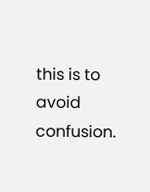this is to avoid confusion.